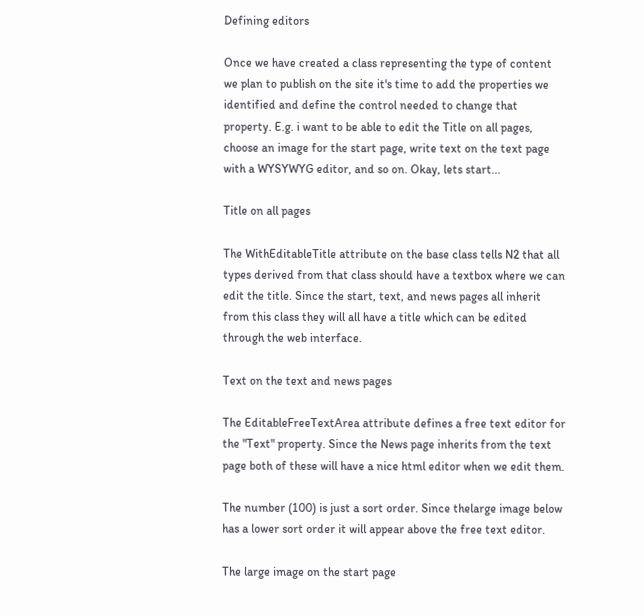Defining editors

Once we have created a class representing the type of content we plan to publish on the site it's time to add the properties we identified and define the control needed to change that property. E.g. i want to be able to edit the Title on all pages, choose an image for the start page, write text on the text page with a WYSYWYG editor, and so on. Okay, lets start...

Title on all pages

The WithEditableTitle attribute on the base class tells N2 that all types derived from that class should have a textbox where we can edit the title. Since the start, text, and news pages all inherit from this class they will all have a title which can be edited through the web interface.

Text on the text and news pages

The EditableFreeTextArea attribute defines a free text editor for the "Text" property. Since the News page inherits from the text page both of these will have a nice html editor when we edit them.

The number (100) is just a sort order. Since thelarge image below has a lower sort order it will appear above the free text editor.

The large image on the start page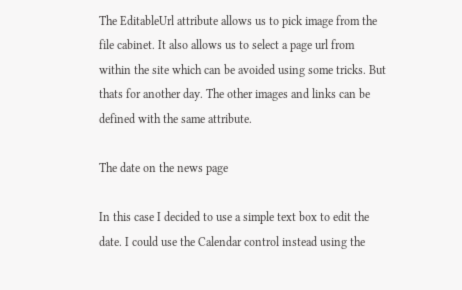The EditableUrl attribute allows us to pick image from the file cabinet. It also allows us to select a page url from within the site which can be avoided using some tricks. But thats for another day. The other images and links can be defined with the same attribute.

The date on the news page

In this case I decided to use a simple text box to edit the date. I could use the Calendar control instead using the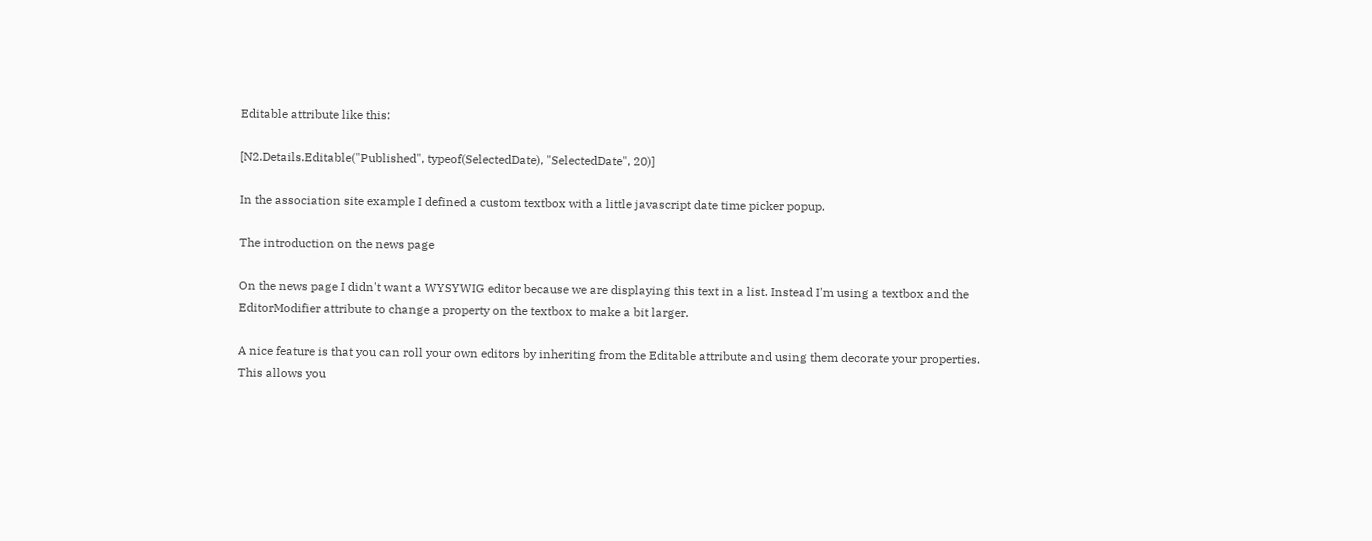Editable attribute like this:

[N2.Details.Editable("Published", typeof(SelectedDate), "SelectedDate", 20)]

In the association site example I defined a custom textbox with a little javascript date time picker popup.

The introduction on the news page

On the news page I didn't want a WYSYWIG editor because we are displaying this text in a list. Instead I'm using a textbox and the EditorModifier attribute to change a property on the textbox to make a bit larger.

A nice feature is that you can roll your own editors by inheriting from the Editable attribute and using them decorate your properties. This allows you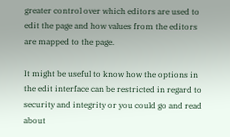greater control over which editors are used to edit the page and how values from the editors are mapped to the page.

It might be useful to know how the options in the edit interface can be restricted in regard to security and integrity or you could go and read about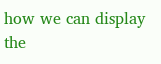how we can display the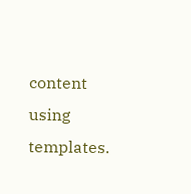content using templates.